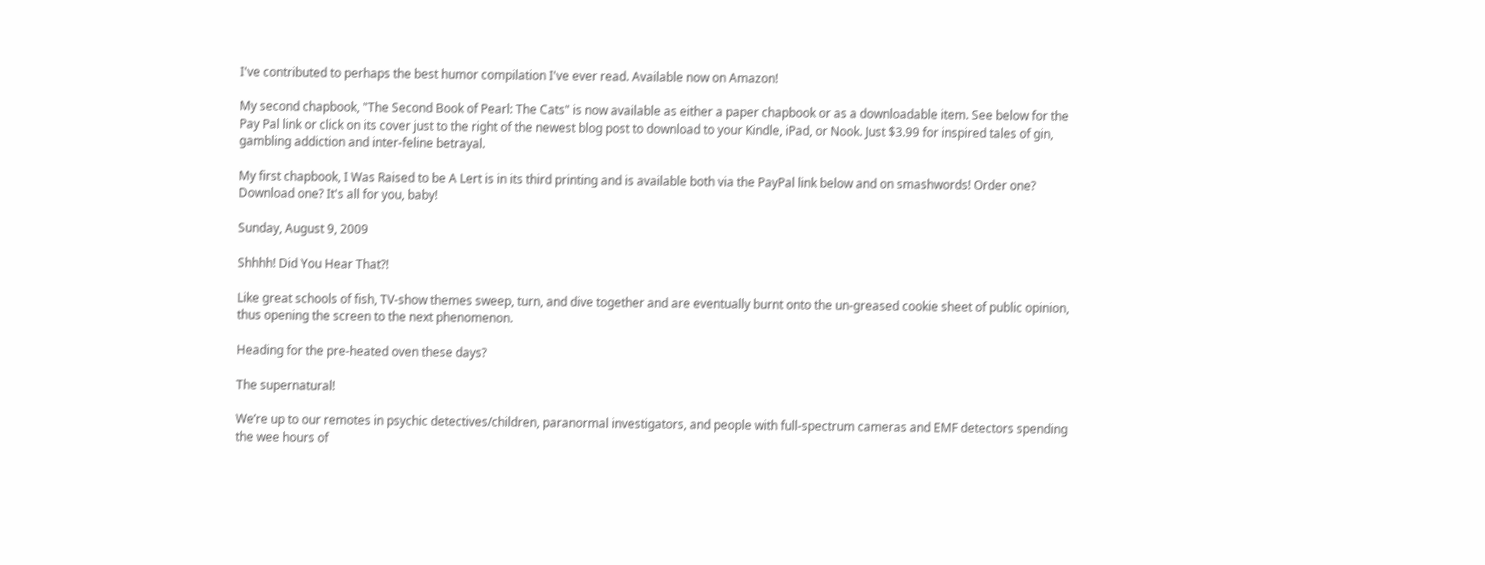I've contributed to perhaps the best humor compilation I've ever read. Available now on Amazon!

My second chapbook, "The Second Book of Pearl: The Cats" is now available as either a paper chapbook or as a downloadable item. See below for the Pay Pal link or click on its cover just to the right of the newest blog post to download to your Kindle, iPad, or Nook. Just $3.99 for inspired tales of gin, gambling addiction and inter-feline betrayal.

My first chapbook, I Was Raised to be A Lert is in its third printing and is available both via the PayPal link below and on smashwords! Order one? Download one? It's all for you, baby!

Sunday, August 9, 2009

Shhhh! Did You Hear That?!

Like great schools of fish, TV-show themes sweep, turn, and dive together and are eventually burnt onto the un-greased cookie sheet of public opinion, thus opening the screen to the next phenomenon.

Heading for the pre-heated oven these days?

The supernatural!

We’re up to our remotes in psychic detectives/children, paranormal investigators, and people with full-spectrum cameras and EMF detectors spending the wee hours of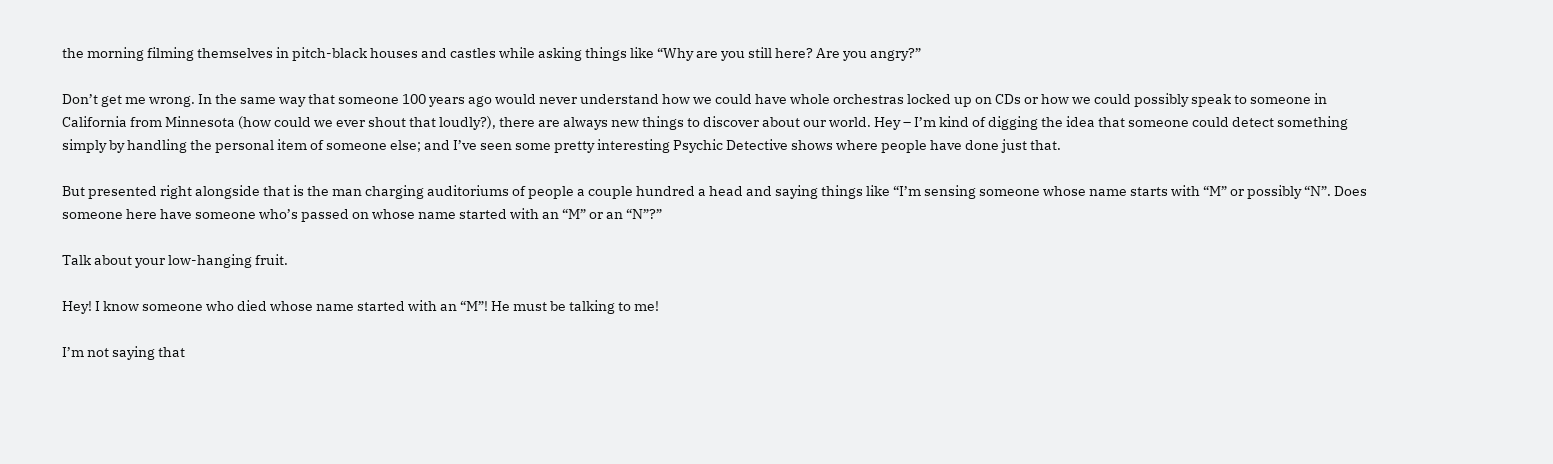the morning filming themselves in pitch-black houses and castles while asking things like “Why are you still here? Are you angry?”

Don’t get me wrong. In the same way that someone 100 years ago would never understand how we could have whole orchestras locked up on CDs or how we could possibly speak to someone in California from Minnesota (how could we ever shout that loudly?), there are always new things to discover about our world. Hey – I’m kind of digging the idea that someone could detect something simply by handling the personal item of someone else; and I’ve seen some pretty interesting Psychic Detective shows where people have done just that.

But presented right alongside that is the man charging auditoriums of people a couple hundred a head and saying things like “I’m sensing someone whose name starts with “M” or possibly “N”. Does someone here have someone who’s passed on whose name started with an “M” or an “N”?”

Talk about your low-hanging fruit.

Hey! I know someone who died whose name started with an “M”! He must be talking to me!

I’m not saying that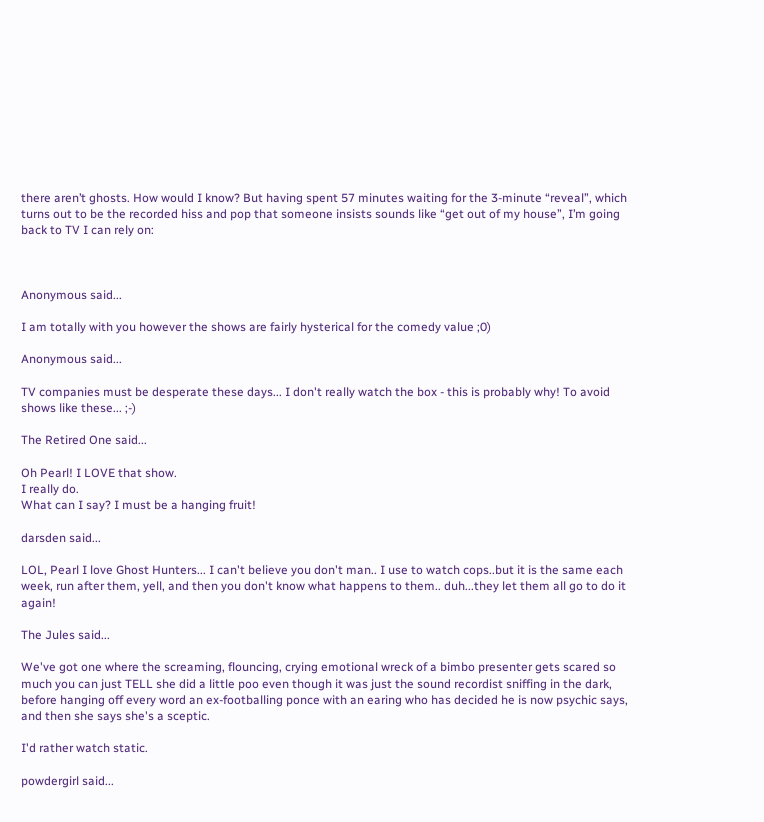there aren’t ghosts. How would I know? But having spent 57 minutes waiting for the 3-minute “reveal”, which turns out to be the recorded hiss and pop that someone insists sounds like “get out of my house”, I’m going back to TV I can rely on:



Anonymous said...

I am totally with you however the shows are fairly hysterical for the comedy value ;0)

Anonymous said...

TV companies must be desperate these days... I don't really watch the box - this is probably why! To avoid shows like these... ;-)

The Retired One said...

Oh Pearl! I LOVE that show.
I really do.
What can I say? I must be a hanging fruit!

darsden said...

LOL, Pearl I love Ghost Hunters... I can't believe you don't man.. I use to watch cops..but it is the same each week, run after them, yell, and then you don't know what happens to them.. duh...they let them all go to do it again!

The Jules said...

We've got one where the screaming, flouncing, crying emotional wreck of a bimbo presenter gets scared so much you can just TELL she did a little poo even though it was just the sound recordist sniffing in the dark, before hanging off every word an ex-footballing ponce with an earing who has decided he is now psychic says, and then she says she's a sceptic.

I'd rather watch static.

powdergirl said...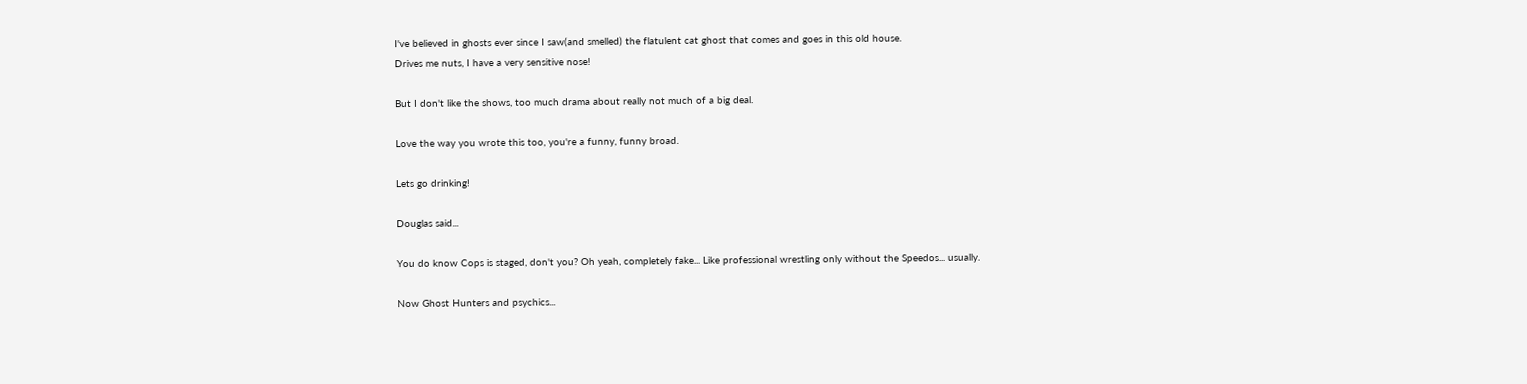I've believed in ghosts ever since I saw(and smelled) the flatulent cat ghost that comes and goes in this old house.
Drives me nuts, I have a very sensitive nose!

But I don't like the shows, too much drama about really not much of a big deal.

Love the way you wrote this too, you're a funny, funny broad.

Lets go drinking!

Douglas said...

You do know Cops is staged, don't you? Oh yeah, completely fake... Like professional wrestling only without the Speedos... usually.

Now Ghost Hunters and psychics...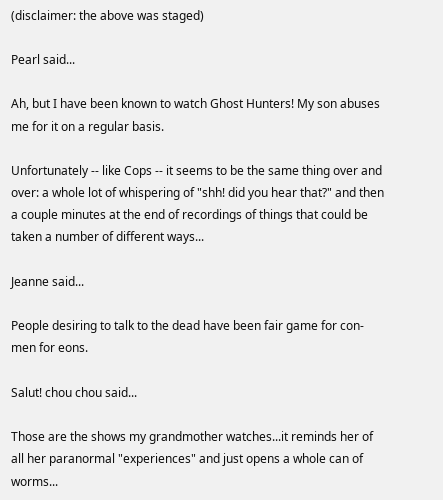(disclaimer: the above was staged)

Pearl said...

Ah, but I have been known to watch Ghost Hunters! My son abuses me for it on a regular basis.

Unfortunately -- like Cops -- it seems to be the same thing over and over: a whole lot of whispering of "shh! did you hear that?" and then a couple minutes at the end of recordings of things that could be taken a number of different ways...

Jeanne said...

People desiring to talk to the dead have been fair game for con-men for eons.

Salut! chou chou said...

Those are the shows my grandmother watches...it reminds her of all her paranormal "experiences" and just opens a whole can of worms...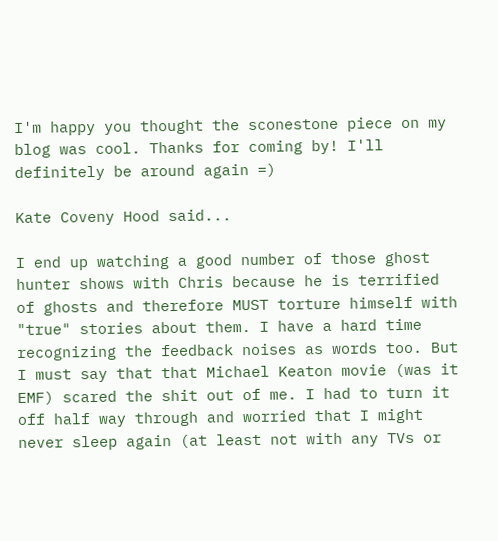I'm happy you thought the sconestone piece on my blog was cool. Thanks for coming by! I'll definitely be around again =)

Kate Coveny Hood said...

I end up watching a good number of those ghost hunter shows with Chris because he is terrified of ghosts and therefore MUST torture himself with "true" stories about them. I have a hard time recognizing the feedback noises as words too. But I must say that that Michael Keaton movie (was it EMF) scared the shit out of me. I had to turn it off half way through and worried that I might never sleep again (at least not with any TVs or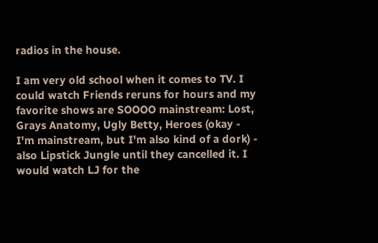radios in the house.

I am very old school when it comes to TV. I could watch Friends reruns for hours and my favorite shows are SOOOO mainstream: Lost, Grays Anatomy, Ugly Betty, Heroes (okay - I'm mainstream, but I'm also kind of a dork) - also Lipstick Jungle until they cancelled it. I would watch LJ for the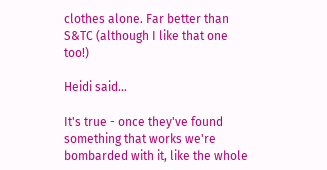clothes alone. Far better than S&TC (although I like that one too!)

Heidi said...

It's true - once they've found something that works we're bombarded with it, like the whole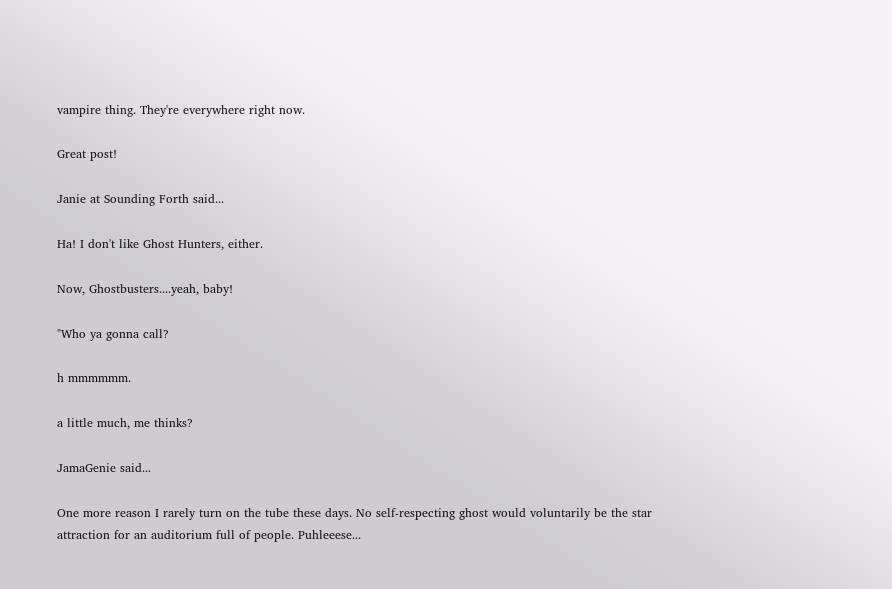vampire thing. They're everywhere right now.

Great post!

Janie at Sounding Forth said...

Ha! I don't like Ghost Hunters, either.

Now, Ghostbusters....yeah, baby!

"Who ya gonna call?

h mmmmmm.

a little much, me thinks?

JamaGenie said...

One more reason I rarely turn on the tube these days. No self-respecting ghost would voluntarily be the star attraction for an auditorium full of people. Puhleeese...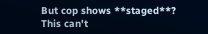But cop shows **staged**? This can't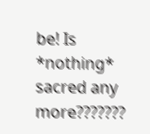be! Is *nothing* sacred any more???????